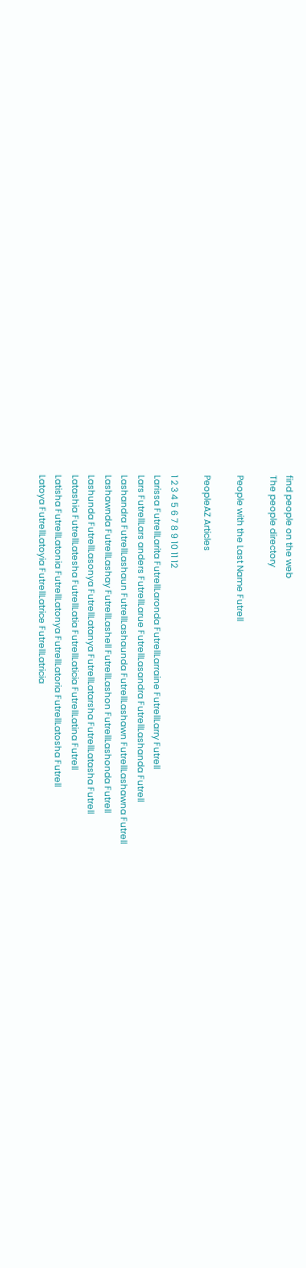find people on the web
The people directory

People with the Last Name Futrell

PeopleAZ Articles

1 2 3 4 5 6 7 8 9 10 11 12
Larissa FutrellLarita FutrellLaronda FutrellLarraine FutrellLarry Futrell
Lars FutrellLars anders FutrellLarue FutrellLasandra FutrellLashanda Futrell
Lashandra FutrellLashaun FutrellLashaunda FutrellLashawn FutrellLashawna Futrell
Lashawnda FutrellLashay FutrellLashell FutrellLashon FutrellLashonda Futrell
Lashunda FutrellLasonya FutrellLatanya FutrellLatarsha FutrellLatasha Futrell
Latashia FutrellLatesha FutrellLatia FutrellLaticia FutrellLatina Futrell
Latisha FutrellLatonia FutrellLatonya FutrellLatoria FutrellLatosha Futrell
Latoya FutrellLatoyia FutrellLatrice FutrellLatricia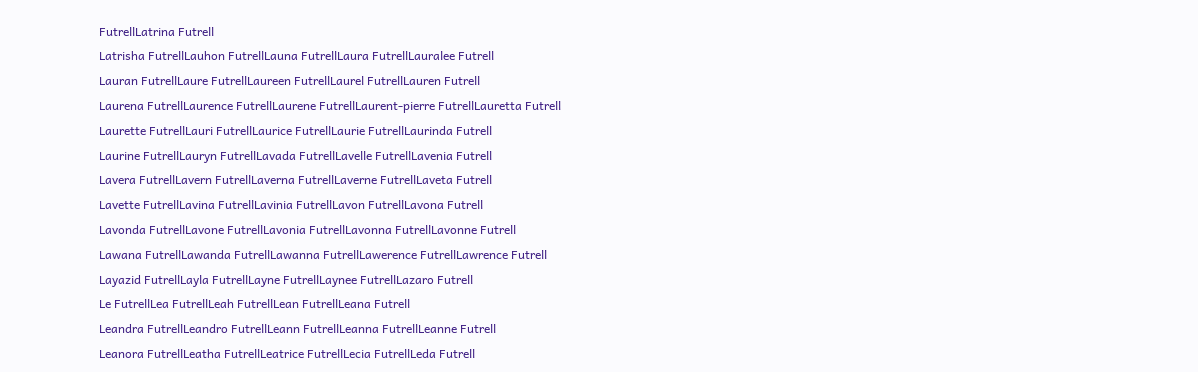FutrellLatrina Futrell
Latrisha FutrellLauhon FutrellLauna FutrellLaura FutrellLauralee Futrell
Lauran FutrellLaure FutrellLaureen FutrellLaurel FutrellLauren Futrell
Laurena FutrellLaurence FutrellLaurene FutrellLaurent-pierre FutrellLauretta Futrell
Laurette FutrellLauri FutrellLaurice FutrellLaurie FutrellLaurinda Futrell
Laurine FutrellLauryn FutrellLavada FutrellLavelle FutrellLavenia Futrell
Lavera FutrellLavern FutrellLaverna FutrellLaverne FutrellLaveta Futrell
Lavette FutrellLavina FutrellLavinia FutrellLavon FutrellLavona Futrell
Lavonda FutrellLavone FutrellLavonia FutrellLavonna FutrellLavonne Futrell
Lawana FutrellLawanda FutrellLawanna FutrellLawerence FutrellLawrence Futrell
Layazid FutrellLayla FutrellLayne FutrellLaynee FutrellLazaro Futrell
Le FutrellLea FutrellLeah FutrellLean FutrellLeana Futrell
Leandra FutrellLeandro FutrellLeann FutrellLeanna FutrellLeanne Futrell
Leanora FutrellLeatha FutrellLeatrice FutrellLecia FutrellLeda Futrell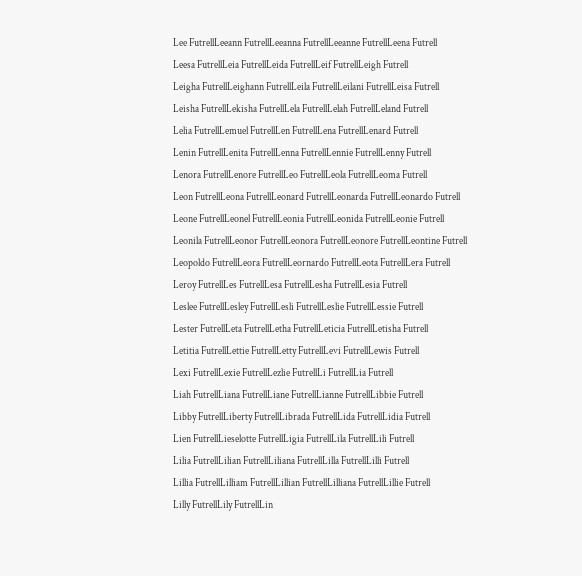Lee FutrellLeeann FutrellLeeanna FutrellLeeanne FutrellLeena Futrell
Leesa FutrellLeia FutrellLeida FutrellLeif FutrellLeigh Futrell
Leigha FutrellLeighann FutrellLeila FutrellLeilani FutrellLeisa Futrell
Leisha FutrellLekisha FutrellLela FutrellLelah FutrellLeland Futrell
Lelia FutrellLemuel FutrellLen FutrellLena FutrellLenard Futrell
Lenin FutrellLenita FutrellLenna FutrellLennie FutrellLenny Futrell
Lenora FutrellLenore FutrellLeo FutrellLeola FutrellLeoma Futrell
Leon FutrellLeona FutrellLeonard FutrellLeonarda FutrellLeonardo Futrell
Leone FutrellLeonel FutrellLeonia FutrellLeonida FutrellLeonie Futrell
Leonila FutrellLeonor FutrellLeonora FutrellLeonore FutrellLeontine Futrell
Leopoldo FutrellLeora FutrellLeornardo FutrellLeota FutrellLera Futrell
Leroy FutrellLes FutrellLesa FutrellLesha FutrellLesia Futrell
Leslee FutrellLesley FutrellLesli FutrellLeslie FutrellLessie Futrell
Lester FutrellLeta FutrellLetha FutrellLeticia FutrellLetisha Futrell
Letitia FutrellLettie FutrellLetty FutrellLevi FutrellLewis Futrell
Lexi FutrellLexie FutrellLezlie FutrellLi FutrellLia Futrell
Liah FutrellLiana FutrellLiane FutrellLianne FutrellLibbie Futrell
Libby FutrellLiberty FutrellLibrada FutrellLida FutrellLidia Futrell
Lien FutrellLieselotte FutrellLigia FutrellLila FutrellLili Futrell
Lilia FutrellLilian FutrellLiliana FutrellLilla FutrellLilli Futrell
Lillia FutrellLilliam FutrellLillian FutrellLilliana FutrellLillie Futrell
Lilly FutrellLily FutrellLin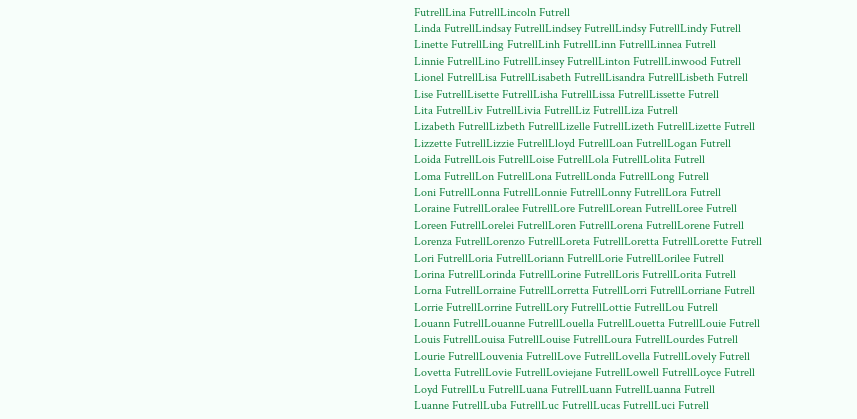FutrellLina FutrellLincoln Futrell
Linda FutrellLindsay FutrellLindsey FutrellLindsy FutrellLindy Futrell
Linette FutrellLing FutrellLinh FutrellLinn FutrellLinnea Futrell
Linnie FutrellLino FutrellLinsey FutrellLinton FutrellLinwood Futrell
Lionel FutrellLisa FutrellLisabeth FutrellLisandra FutrellLisbeth Futrell
Lise FutrellLisette FutrellLisha FutrellLissa FutrellLissette Futrell
Lita FutrellLiv FutrellLivia FutrellLiz FutrellLiza Futrell
Lizabeth FutrellLizbeth FutrellLizelle FutrellLizeth FutrellLizette Futrell
Lizzette FutrellLizzie FutrellLloyd FutrellLoan FutrellLogan Futrell
Loida FutrellLois FutrellLoise FutrellLola FutrellLolita Futrell
Loma FutrellLon FutrellLona FutrellLonda FutrellLong Futrell
Loni FutrellLonna FutrellLonnie FutrellLonny FutrellLora Futrell
Loraine FutrellLoralee FutrellLore FutrellLorean FutrellLoree Futrell
Loreen FutrellLorelei FutrellLoren FutrellLorena FutrellLorene Futrell
Lorenza FutrellLorenzo FutrellLoreta FutrellLoretta FutrellLorette Futrell
Lori FutrellLoria FutrellLoriann FutrellLorie FutrellLorilee Futrell
Lorina FutrellLorinda FutrellLorine FutrellLoris FutrellLorita Futrell
Lorna FutrellLorraine FutrellLorretta FutrellLorri FutrellLorriane Futrell
Lorrie FutrellLorrine FutrellLory FutrellLottie FutrellLou Futrell
Louann FutrellLouanne FutrellLouella FutrellLouetta FutrellLouie Futrell
Louis FutrellLouisa FutrellLouise FutrellLoura FutrellLourdes Futrell
Lourie FutrellLouvenia FutrellLove FutrellLovella FutrellLovely Futrell
Lovetta FutrellLovie FutrellLoviejane FutrellLowell FutrellLoyce Futrell
Loyd FutrellLu FutrellLuana FutrellLuann FutrellLuanna Futrell
Luanne FutrellLuba FutrellLuc FutrellLucas FutrellLuci Futrell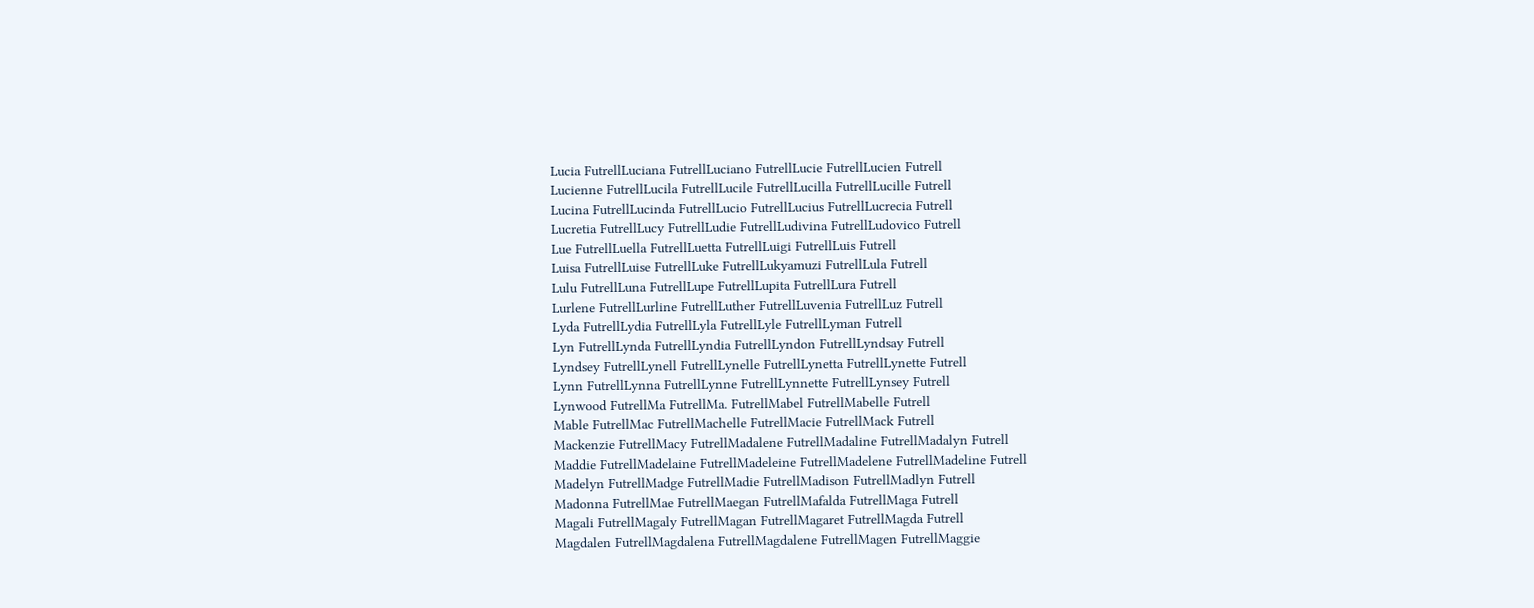Lucia FutrellLuciana FutrellLuciano FutrellLucie FutrellLucien Futrell
Lucienne FutrellLucila FutrellLucile FutrellLucilla FutrellLucille Futrell
Lucina FutrellLucinda FutrellLucio FutrellLucius FutrellLucrecia Futrell
Lucretia FutrellLucy FutrellLudie FutrellLudivina FutrellLudovico Futrell
Lue FutrellLuella FutrellLuetta FutrellLuigi FutrellLuis Futrell
Luisa FutrellLuise FutrellLuke FutrellLukyamuzi FutrellLula Futrell
Lulu FutrellLuna FutrellLupe FutrellLupita FutrellLura Futrell
Lurlene FutrellLurline FutrellLuther FutrellLuvenia FutrellLuz Futrell
Lyda FutrellLydia FutrellLyla FutrellLyle FutrellLyman Futrell
Lyn FutrellLynda FutrellLyndia FutrellLyndon FutrellLyndsay Futrell
Lyndsey FutrellLynell FutrellLynelle FutrellLynetta FutrellLynette Futrell
Lynn FutrellLynna FutrellLynne FutrellLynnette FutrellLynsey Futrell
Lynwood FutrellMa FutrellMa. FutrellMabel FutrellMabelle Futrell
Mable FutrellMac FutrellMachelle FutrellMacie FutrellMack Futrell
Mackenzie FutrellMacy FutrellMadalene FutrellMadaline FutrellMadalyn Futrell
Maddie FutrellMadelaine FutrellMadeleine FutrellMadelene FutrellMadeline Futrell
Madelyn FutrellMadge FutrellMadie FutrellMadison FutrellMadlyn Futrell
Madonna FutrellMae FutrellMaegan FutrellMafalda FutrellMaga Futrell
Magali FutrellMagaly FutrellMagan FutrellMagaret FutrellMagda Futrell
Magdalen FutrellMagdalena FutrellMagdalene FutrellMagen FutrellMaggie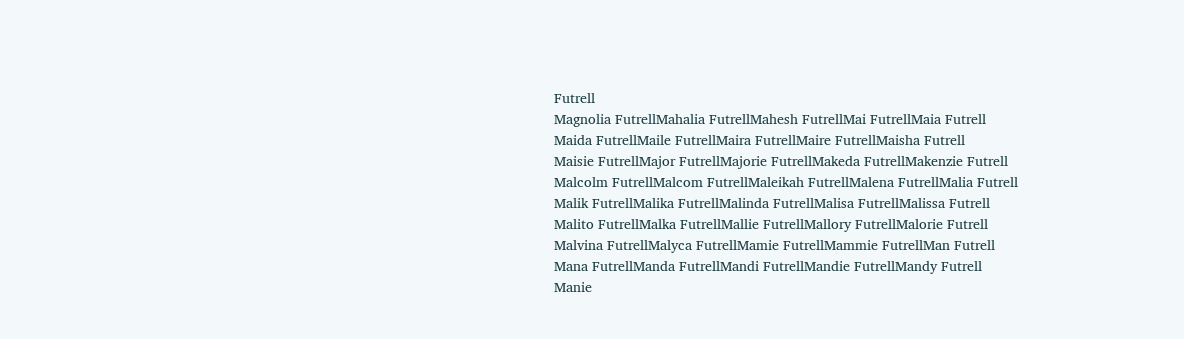Futrell
Magnolia FutrellMahalia FutrellMahesh FutrellMai FutrellMaia Futrell
Maida FutrellMaile FutrellMaira FutrellMaire FutrellMaisha Futrell
Maisie FutrellMajor FutrellMajorie FutrellMakeda FutrellMakenzie Futrell
Malcolm FutrellMalcom FutrellMaleikah FutrellMalena FutrellMalia Futrell
Malik FutrellMalika FutrellMalinda FutrellMalisa FutrellMalissa Futrell
Malito FutrellMalka FutrellMallie FutrellMallory FutrellMalorie Futrell
Malvina FutrellMalyca FutrellMamie FutrellMammie FutrellMan Futrell
Mana FutrellManda FutrellMandi FutrellMandie FutrellMandy Futrell
Manie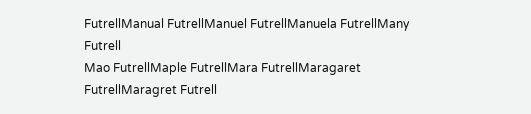FutrellManual FutrellManuel FutrellManuela FutrellMany Futrell
Mao FutrellMaple FutrellMara FutrellMaragaret FutrellMaragret Futrell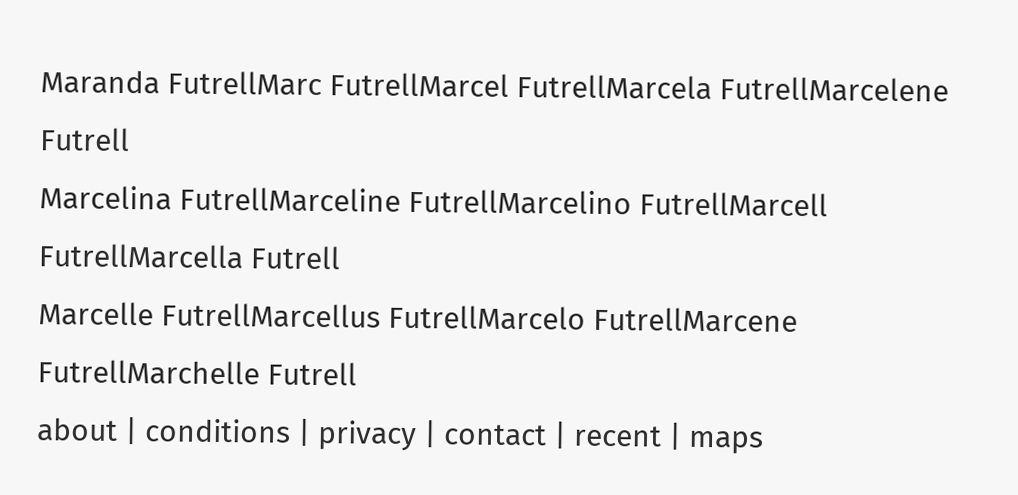Maranda FutrellMarc FutrellMarcel FutrellMarcela FutrellMarcelene Futrell
Marcelina FutrellMarceline FutrellMarcelino FutrellMarcell FutrellMarcella Futrell
Marcelle FutrellMarcellus FutrellMarcelo FutrellMarcene FutrellMarchelle Futrell
about | conditions | privacy | contact | recent | maps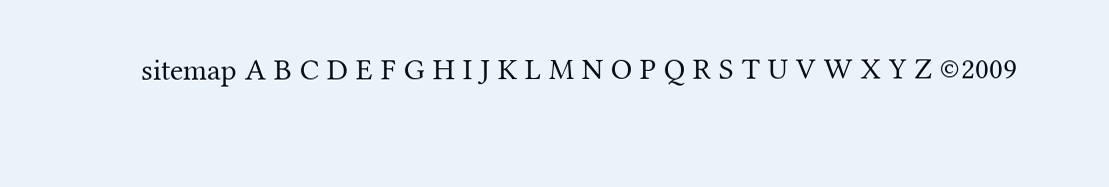sitemap A B C D E F G H I J K L M N O P Q R S T U V W X Y Z ©2009